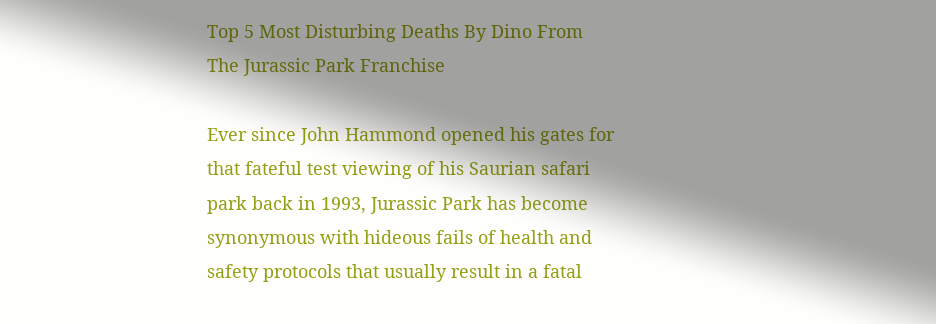Top 5 Most Disturbing Deaths By Dino From The Jurassic Park Franchise

Ever since John Hammond opened his gates for that fateful test viewing of his Saurian safari park back in 1993, Jurassic Park has become synonymous with hideous fails of health and safety protocols that usually result in a fatal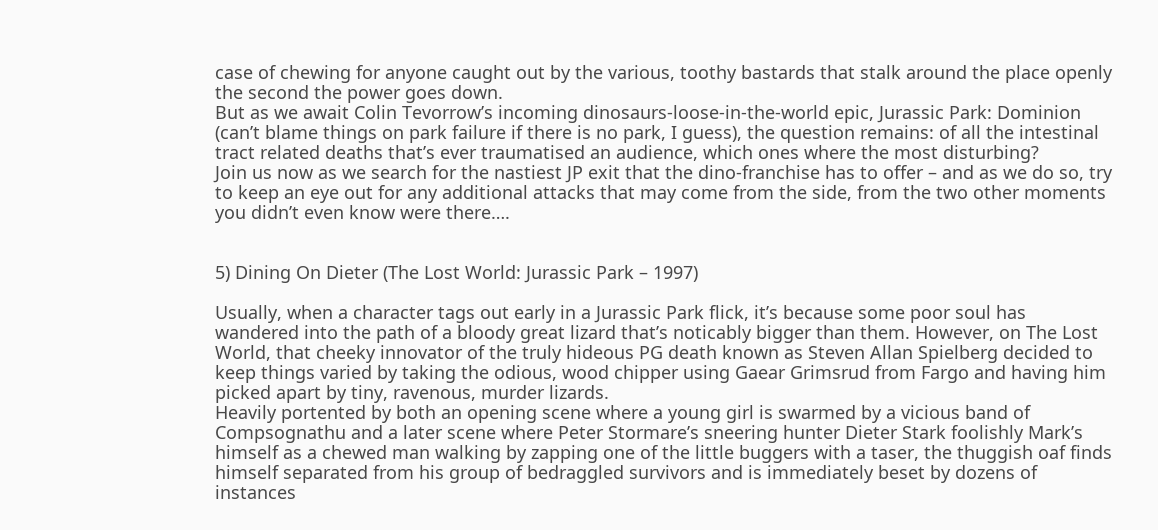case of chewing for anyone caught out by the various, toothy bastards that stalk around the place openly the second the power goes down.
But as we await Colin Tevorrow’s incoming dinosaurs-loose-in-the-world epic, Jurassic Park: Dominion (can’t blame things on park failure if there is no park, I guess), the question remains: of all the intestinal tract related deaths that’s ever traumatised an audience, which ones where the most disturbing?
Join us now as we search for the nastiest JP exit that the dino-franchise has to offer – and as we do so, try to keep an eye out for any additional attacks that may come from the side, from the two other moments you didn’t even know were there….


5) Dining On Dieter (The Lost World: Jurassic Park – 1997)

Usually, when a character tags out early in a Jurassic Park flick, it’s because some poor soul has wandered into the path of a bloody great lizard that’s noticably bigger than them. However, on The Lost World, that cheeky innovator of the truly hideous PG death known as Steven Allan Spielberg decided to keep things varied by taking the odious, wood chipper using Gaear Grimsrud from Fargo and having him picked apart by tiny, ravenous, murder lizards.
Heavily portented by both an opening scene where a young girl is swarmed by a vicious band of Compsognathu and a later scene where Peter Stormare’s sneering hunter Dieter Stark foolishly Mark’s himself as a chewed man walking by zapping one of the little buggers with a taser, the thuggish oaf finds himself separated from his group of bedraggled survivors and is immediately beset by dozens of instances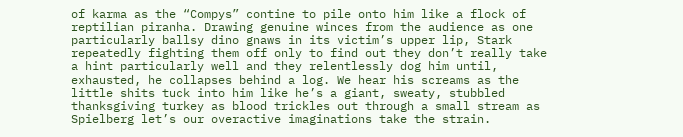of karma as the “Compys” contine to pile onto him like a flock of reptilian piranha. Drawing genuine winces from the audience as one particularly ballsy dino gnaws in its victim’s upper lip, Stark repeatedly fighting them off only to find out they don’t really take a hint particularly well and they relentlessly dog him until, exhausted, he collapses behind a log. We hear his screams as the little shits tuck into him like he’s a giant, sweaty, stubbled thanksgiving turkey as blood trickles out through a small stream as Spielberg let’s our overactive imaginations take the strain.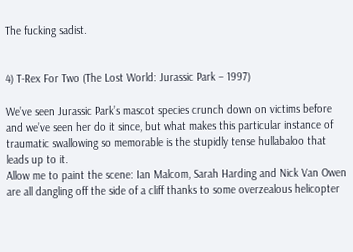The fucking sadist.


4) T-Rex For Two (The Lost World: Jurassic Park – 1997)

We’ve seen Jurassic Park’s mascot species crunch down on victims before and we’ve seen her do it since, but what makes this particular instance of traumatic swallowing so memorable is the stupidly tense hullabaloo that leads up to it.
Allow me to paint the scene: Ian Malcom, Sarah Harding and Nick Van Owen are all dangling off the side of a cliff thanks to some overzealous helicopter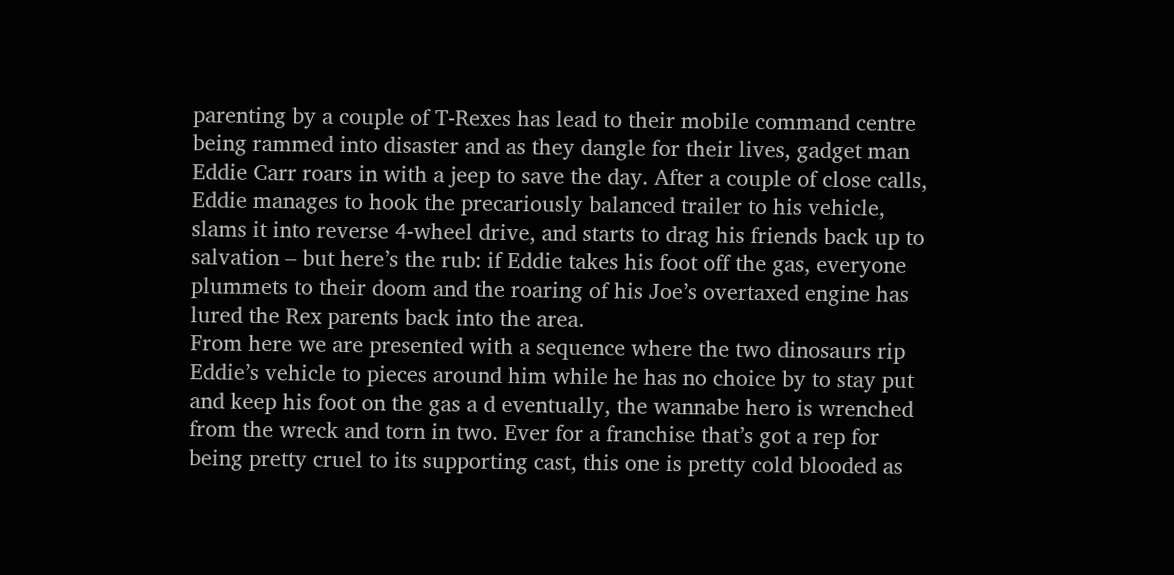parenting by a couple of T-Rexes has lead to their mobile command centre being rammed into disaster and as they dangle for their lives, gadget man Eddie Carr roars in with a jeep to save the day. After a couple of close calls, Eddie manages to hook the precariously balanced trailer to his vehicle, slams it into reverse 4-wheel drive, and starts to drag his friends back up to salvation – but here’s the rub: if Eddie takes his foot off the gas, everyone plummets to their doom and the roaring of his Joe’s overtaxed engine has lured the Rex parents back into the area.
From here we are presented with a sequence where the two dinosaurs rip Eddie’s vehicle to pieces around him while he has no choice by to stay put and keep his foot on the gas a d eventually, the wannabe hero is wrenched from the wreck and torn in two. Ever for a franchise that’s got a rep for being pretty cruel to its supporting cast, this one is pretty cold blooded as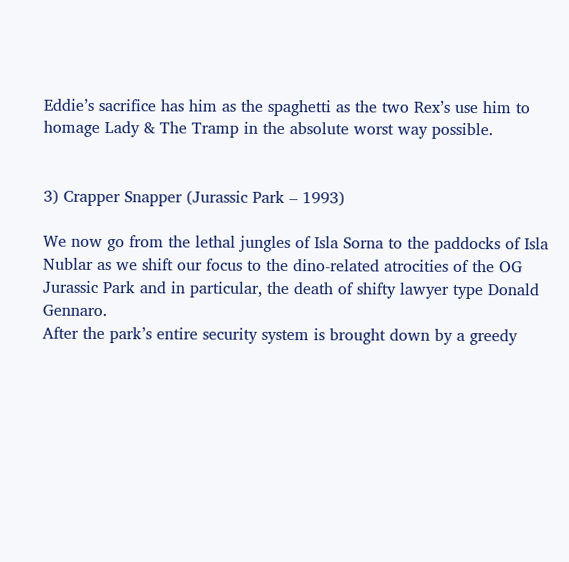Eddie’s sacrifice has him as the spaghetti as the two Rex’s use him to homage Lady & The Tramp in the absolute worst way possible.


3) Crapper Snapper (Jurassic Park – 1993)

We now go from the lethal jungles of Isla Sorna to the paddocks of Isla Nublar as we shift our focus to the dino-related atrocities of the OG Jurassic Park and in particular, the death of shifty lawyer type Donald Gennaro.
After the park’s entire security system is brought down by a greedy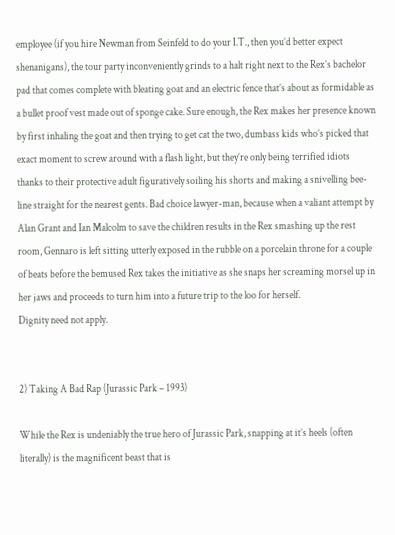employee (if you hire Newman from Seinfeld to do your I.T., then you’d better expect shenanigans), the tour party inconveniently grinds to a halt right next to the Rex’s bachelor pad that comes complete with bleating goat and an electric fence that’s about as formidable as a bullet proof vest made out of sponge cake. Sure enough, the Rex makes her presence known by first inhaling the goat and then trying to get cat the two, dumbass kids who’s picked that exact moment to screw around with a flash light, but they’re only being terrified idiots thanks to their protective adult figuratively soiling his shorts and making a snivelling bee-line straight for the nearest gents. Bad choice lawyer-man, because when a valiant attempt by Alan Grant and Ian Malcolm to save the children results in the Rex smashing up the rest room, Gennaro is left sitting utterly exposed in the rubble on a porcelain throne for a couple of beats before the bemused Rex takes the initiative as she snaps her screaming morsel up in her jaws and proceeds to turn him into a future trip to the loo for herself.
Dignity need not apply.


2) Taking A Bad Rap (Jurassic Park – 1993)

While the Rex is undeniably the true hero of Jurassic Park, snapping at it’s heels (often literally) is the magnificent beast that is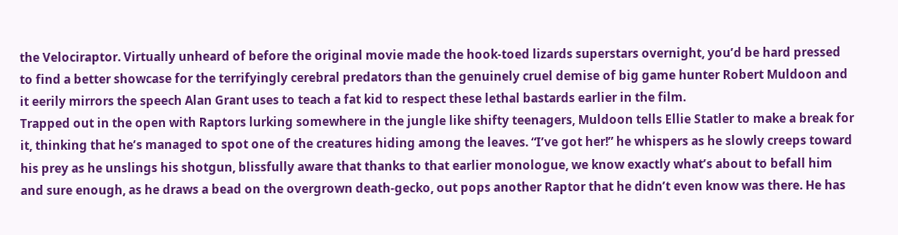the Velociraptor. Virtually unheard of before the original movie made the hook-toed lizards superstars overnight, you’d be hard pressed to find a better showcase for the terrifyingly cerebral predators than the genuinely cruel demise of big game hunter Robert Muldoon and it eerily mirrors the speech Alan Grant uses to teach a fat kid to respect these lethal bastards earlier in the film.
Trapped out in the open with Raptors lurking somewhere in the jungle like shifty teenagers, Muldoon tells Ellie Statler to make a break for it, thinking that he’s managed to spot one of the creatures hiding among the leaves. “I’ve got her!” he whispers as he slowly creeps toward his prey as he unslings his shotgun, blissfully aware that thanks to that earlier monologue, we know exactly what’s about to befall him and sure enough, as he draws a bead on the overgrown death-gecko, out pops another Raptor that he didn’t even know was there. He has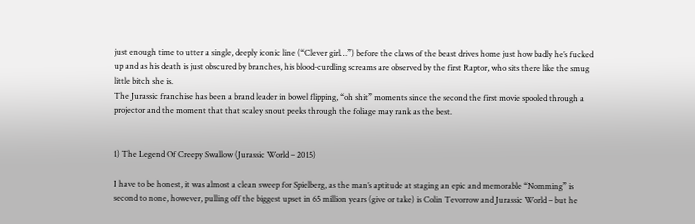just enough time to utter a single, deeply iconic line (“Clever girl…”) before the claws of the beast drives home just how badly he’s fucked up and as his death is just obscured by branches, his blood-curdling screams are observed by the first Raptor, who sits there like the smug little bitch she is.
The Jurassic franchise has been a brand leader in bowel flipping, “oh shit” moments since the second the first movie spooled through a projector and the moment that that scaley snout peeks through the foliage may rank as the best.


1) The Legend Of Creepy Swallow (Jurassic World – 2015)

I have to be honest, it was almost a clean sweep for Spielberg, as the man’s aptitude at staging an epic and memorable “Nomming” is second to none, however, pulling off the biggest upset in 65 million years (give or take) is Colin Tevorrow and Jurassic World – but he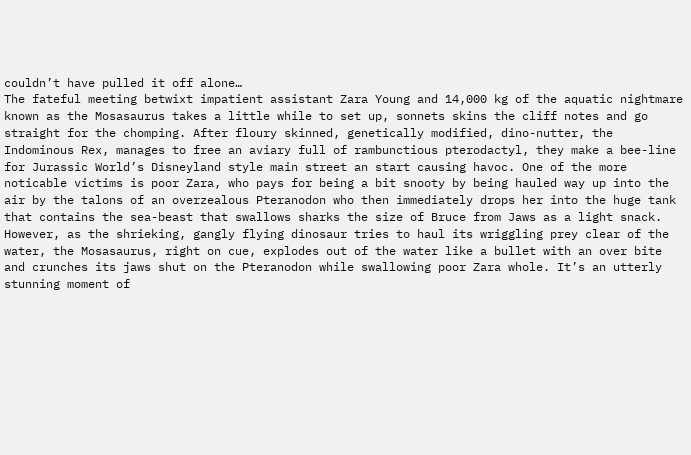couldn’t have pulled it off alone…
The fateful meeting betwixt impatient assistant Zara Young and 14,000 kg of the aquatic nightmare known as the Mosasaurus takes a little while to set up, sonnets skins the cliff notes and go straight for the chomping. After floury skinned, genetically modified, dino-nutter, the Indominous Rex, manages to free an aviary full of rambunctious pterodactyl, they make a bee-line for Jurassic World’s Disneyland style main street an start causing havoc. One of the more noticable victims is poor Zara, who pays for being a bit snooty by being hauled way up into the air by the talons of an overzealous Pteranodon who then immediately drops her into the huge tank that contains the sea-beast that swallows sharks the size of Bruce from Jaws as a light snack. However, as the shrieking, gangly flying dinosaur tries to haul its wriggling prey clear of the water, the Mosasaurus, right on cue, explodes out of the water like a bullet with an over bite and crunches its jaws shut on the Pteranodon while swallowing poor Zara whole. It’s an utterly stunning moment of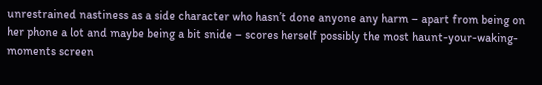unrestrained nastiness as a side character who hasn’t done anyone any harm – apart from being on her phone a lot and maybe being a bit snide – scores herself possibly the most haunt-your-waking-moments screen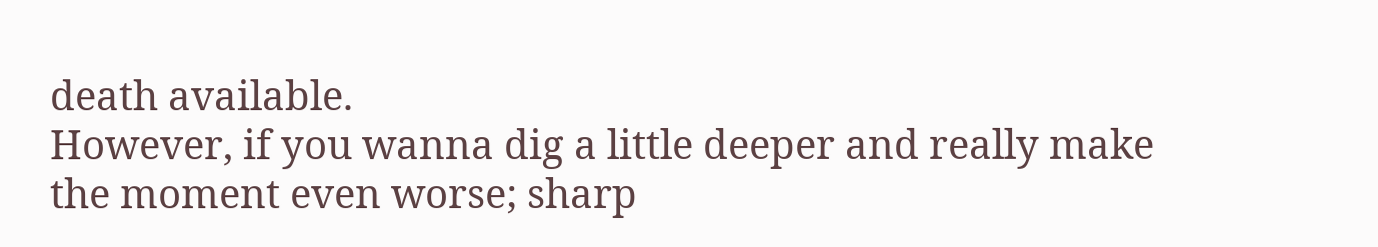death available.
However, if you wanna dig a little deeper and really make the moment even worse; sharp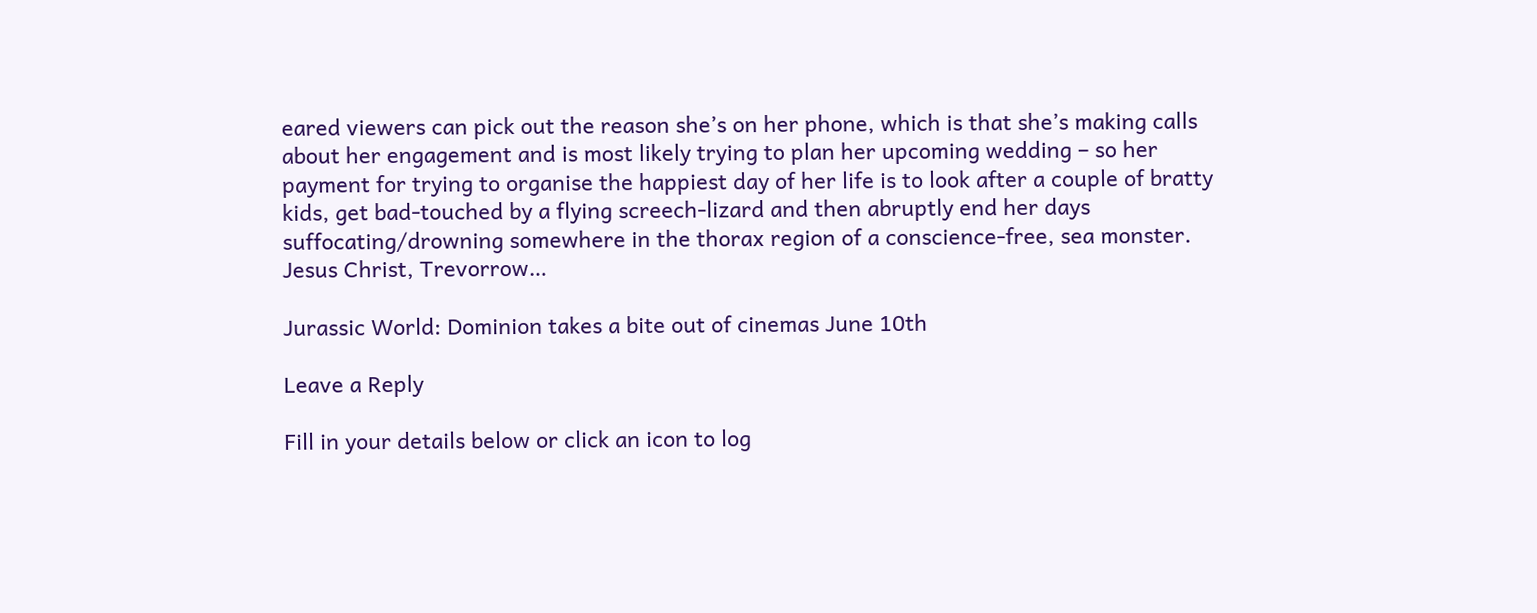eared viewers can pick out the reason she’s on her phone, which is that she’s making calls about her engagement and is most likely trying to plan her upcoming wedding – so her payment for trying to organise the happiest day of her life is to look after a couple of bratty kids, get bad-touched by a flying screech-lizard and then abruptly end her days suffocating/drowning somewhere in the thorax region of a conscience-free, sea monster.
Jesus Christ, Trevorrow…

Jurassic World: Dominion takes a bite out of cinemas June 10th

Leave a Reply

Fill in your details below or click an icon to log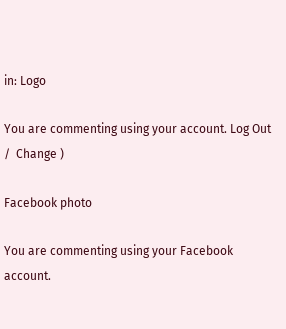in: Logo

You are commenting using your account. Log Out /  Change )

Facebook photo

You are commenting using your Facebook account.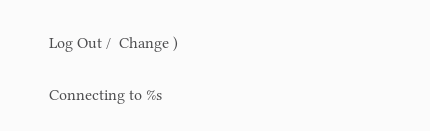Log Out /  Change )

Connecting to %s